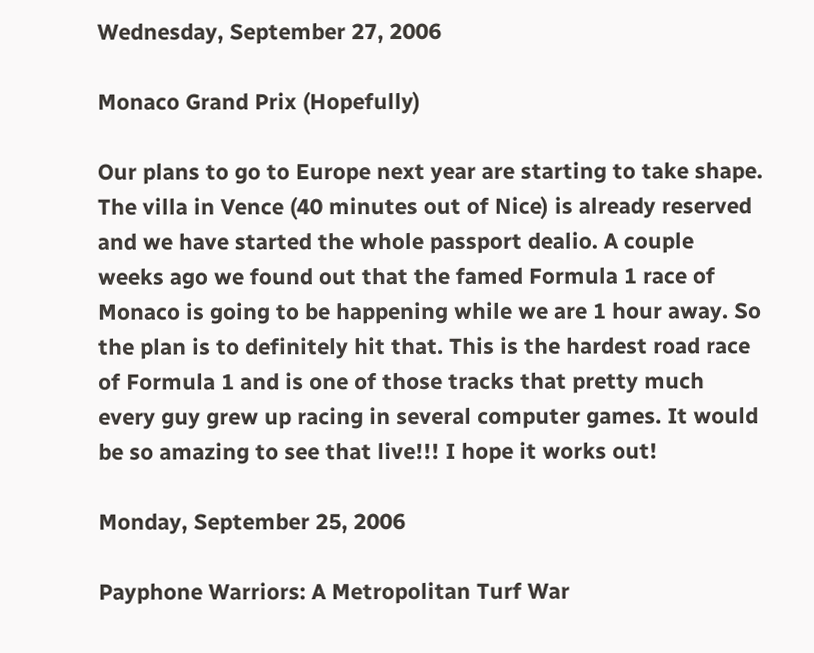Wednesday, September 27, 2006

Monaco Grand Prix (Hopefully)

Our plans to go to Europe next year are starting to take shape. The villa in Vence (40 minutes out of Nice) is already reserved and we have started the whole passport dealio. A couple weeks ago we found out that the famed Formula 1 race of Monaco is going to be happening while we are 1 hour away. So the plan is to definitely hit that. This is the hardest road race of Formula 1 and is one of those tracks that pretty much every guy grew up racing in several computer games. It would be so amazing to see that live!!! I hope it works out!

Monday, September 25, 2006

Payphone Warriors: A Metropolitan Turf War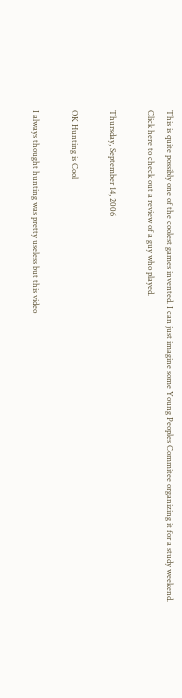This is quite possibly one of the coolest games invented. I can just imagine some Young Peoples Commitee organizing it for a study weekend.
Click here to check out a review of a guy who played.

Thursday, September 14, 2006

OK Hunting is Cool

I always thought hunting was pretty useless but this video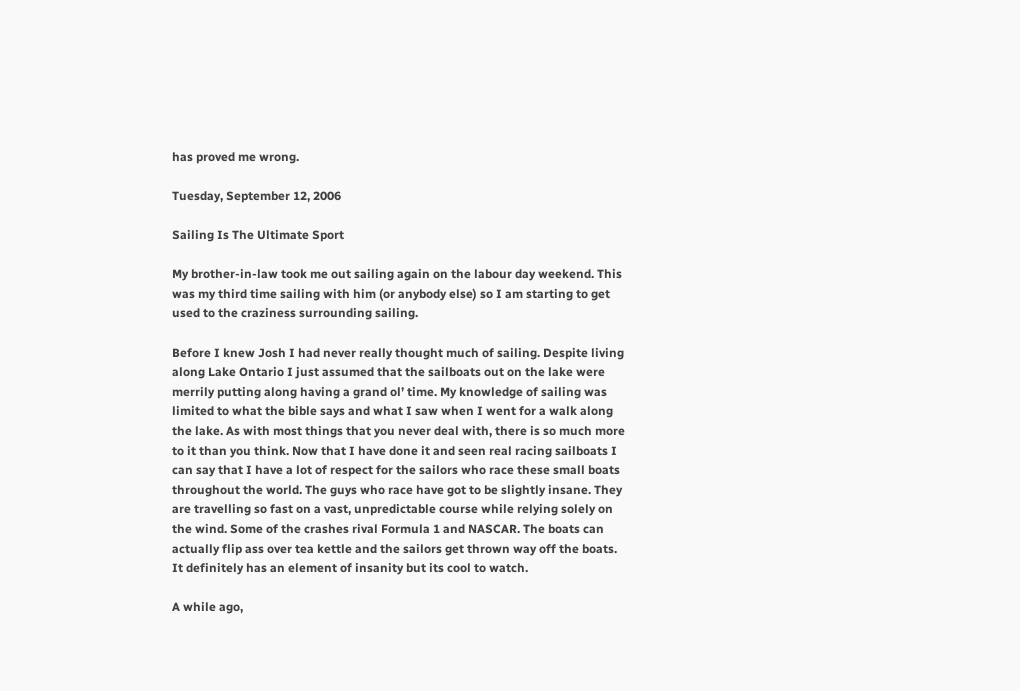has proved me wrong.

Tuesday, September 12, 2006

Sailing Is The Ultimate Sport

My brother-in-law took me out sailing again on the labour day weekend. This was my third time sailing with him (or anybody else) so I am starting to get used to the craziness surrounding sailing.

Before I knew Josh I had never really thought much of sailing. Despite living along Lake Ontario I just assumed that the sailboats out on the lake were merrily putting along having a grand ol’ time. My knowledge of sailing was limited to what the bible says and what I saw when I went for a walk along the lake. As with most things that you never deal with, there is so much more to it than you think. Now that I have done it and seen real racing sailboats I can say that I have a lot of respect for the sailors who race these small boats throughout the world. The guys who race have got to be slightly insane. They are travelling so fast on a vast, unpredictable course while relying solely on the wind. Some of the crashes rival Formula 1 and NASCAR. The boats can actually flip ass over tea kettle and the sailors get thrown way off the boats. It definitely has an element of insanity but its cool to watch.

A while ago,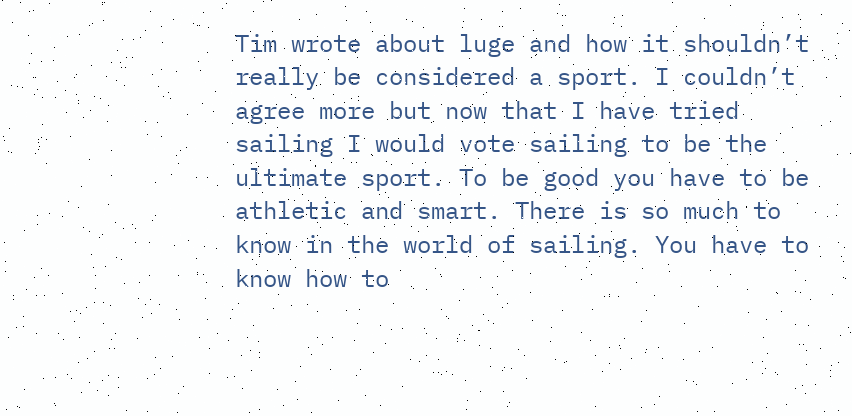Tim wrote about luge and how it shouldn’t really be considered a sport. I couldn’t agree more but now that I have tried sailing I would vote sailing to be the ultimate sport. To be good you have to be athletic and smart. There is so much to know in the world of sailing. You have to know how to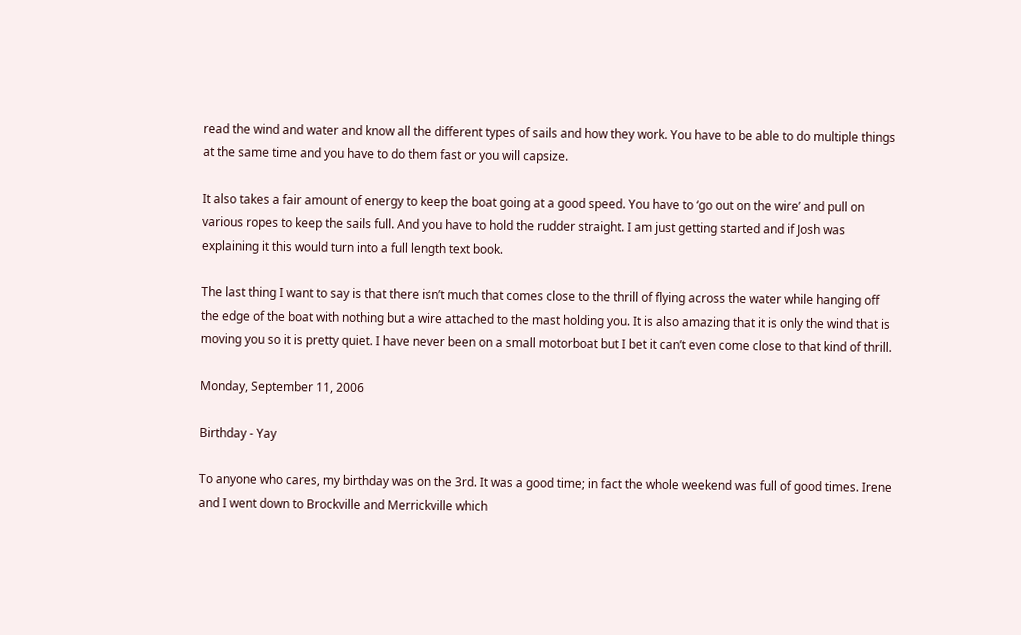read the wind and water and know all the different types of sails and how they work. You have to be able to do multiple things at the same time and you have to do them fast or you will capsize.

It also takes a fair amount of energy to keep the boat going at a good speed. You have to ‘go out on the wire’ and pull on various ropes to keep the sails full. And you have to hold the rudder straight. I am just getting started and if Josh was explaining it this would turn into a full length text book.

The last thing I want to say is that there isn’t much that comes close to the thrill of flying across the water while hanging off the edge of the boat with nothing but a wire attached to the mast holding you. It is also amazing that it is only the wind that is moving you so it is pretty quiet. I have never been on a small motorboat but I bet it can’t even come close to that kind of thrill.

Monday, September 11, 2006

Birthday - Yay

To anyone who cares, my birthday was on the 3rd. It was a good time; in fact the whole weekend was full of good times. Irene and I went down to Brockville and Merrickville which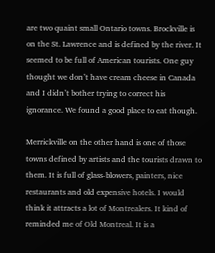are two quaint small Ontario towns. Brockville is on the St. Lawrence and is defined by the river. It seemed to be full of American tourists. One guy thought we don’t have cream cheese in Canada and I didn’t bother trying to correct his ignorance. We found a good place to eat though.

Merrickville on the other hand is one of those towns defined by artists and the tourists drawn to them. It is full of glass-blowers, painters, nice restaurants and old expensive hotels. I would think it attracts a lot of Montrealers. It kind of reminded me of Old Montreal. It is a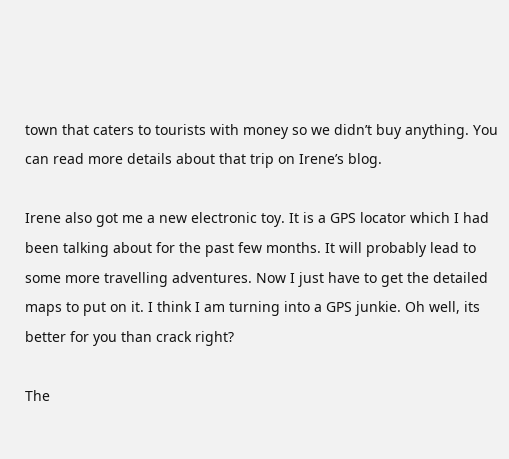town that caters to tourists with money so we didn’t buy anything. You can read more details about that trip on Irene’s blog.

Irene also got me a new electronic toy. It is a GPS locator which I had been talking about for the past few months. It will probably lead to some more travelling adventures. Now I just have to get the detailed maps to put on it. I think I am turning into a GPS junkie. Oh well, its better for you than crack right?

The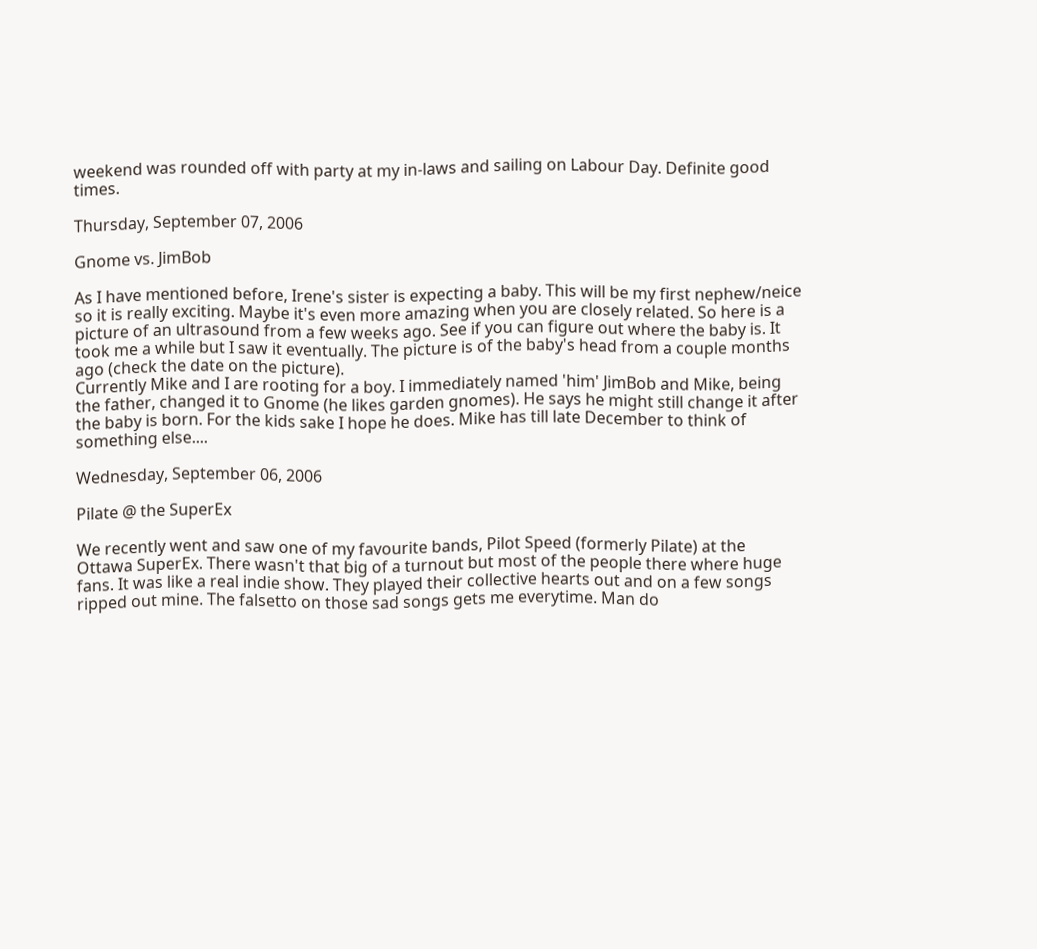weekend was rounded off with party at my in-laws and sailing on Labour Day. Definite good times.

Thursday, September 07, 2006

Gnome vs. JimBob

As I have mentioned before, Irene's sister is expecting a baby. This will be my first nephew/neice so it is really exciting. Maybe it's even more amazing when you are closely related. So here is a picture of an ultrasound from a few weeks ago. See if you can figure out where the baby is. It took me a while but I saw it eventually. The picture is of the baby's head from a couple months ago (check the date on the picture).
Currently Mike and I are rooting for a boy. I immediately named 'him' JimBob and Mike, being the father, changed it to Gnome (he likes garden gnomes). He says he might still change it after the baby is born. For the kids sake I hope he does. Mike has till late December to think of something else....

Wednesday, September 06, 2006

Pilate @ the SuperEx

We recently went and saw one of my favourite bands, Pilot Speed (formerly Pilate) at the Ottawa SuperEx. There wasn't that big of a turnout but most of the people there where huge fans. It was like a real indie show. They played their collective hearts out and on a few songs ripped out mine. The falsetto on those sad songs gets me everytime. Man do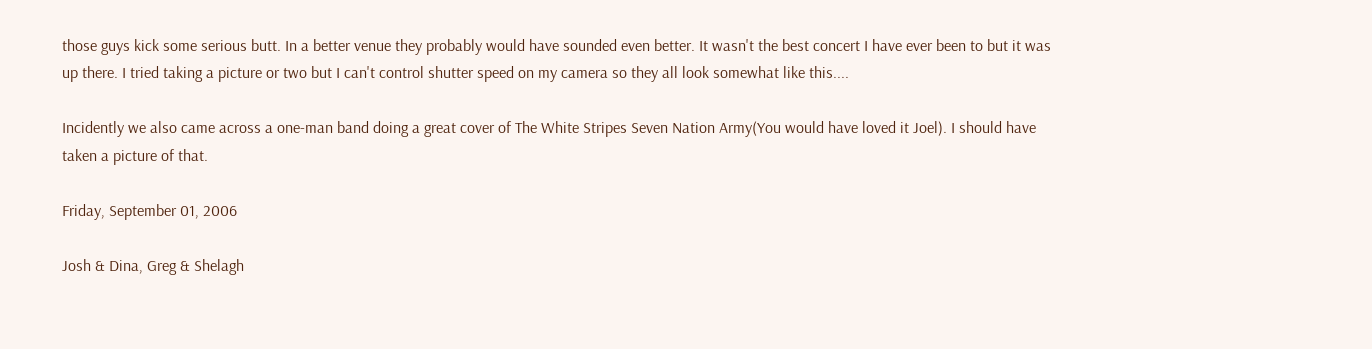those guys kick some serious butt. In a better venue they probably would have sounded even better. It wasn't the best concert I have ever been to but it was up there. I tried taking a picture or two but I can't control shutter speed on my camera so they all look somewhat like this....

Incidently we also came across a one-man band doing a great cover of The White Stripes Seven Nation Army(You would have loved it Joel). I should have taken a picture of that.

Friday, September 01, 2006

Josh & Dina, Greg & Shelagh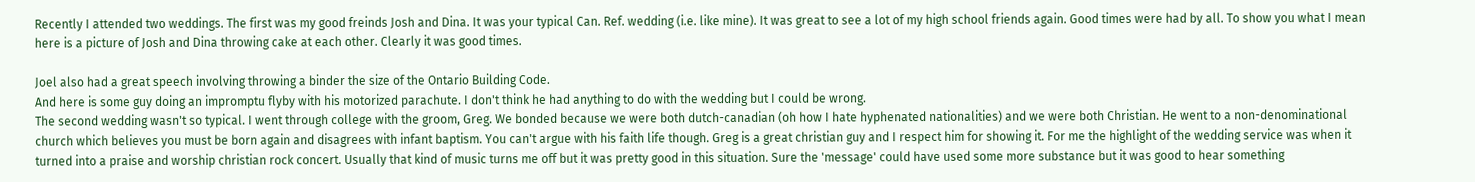Recently I attended two weddings. The first was my good freinds Josh and Dina. It was your typical Can. Ref. wedding (i.e. like mine). It was great to see a lot of my high school friends again. Good times were had by all. To show you what I mean here is a picture of Josh and Dina throwing cake at each other. Clearly it was good times.

Joel also had a great speech involving throwing a binder the size of the Ontario Building Code.
And here is some guy doing an impromptu flyby with his motorized parachute. I don't think he had anything to do with the wedding but I could be wrong.
The second wedding wasn't so typical. I went through college with the groom, Greg. We bonded because we were both dutch-canadian (oh how I hate hyphenated nationalities) and we were both Christian. He went to a non-denominational church which believes you must be born again and disagrees with infant baptism. You can't argue with his faith life though. Greg is a great christian guy and I respect him for showing it. For me the highlight of the wedding service was when it turned into a praise and worship christian rock concert. Usually that kind of music turns me off but it was pretty good in this situation. Sure the 'message' could have used some more substance but it was good to hear something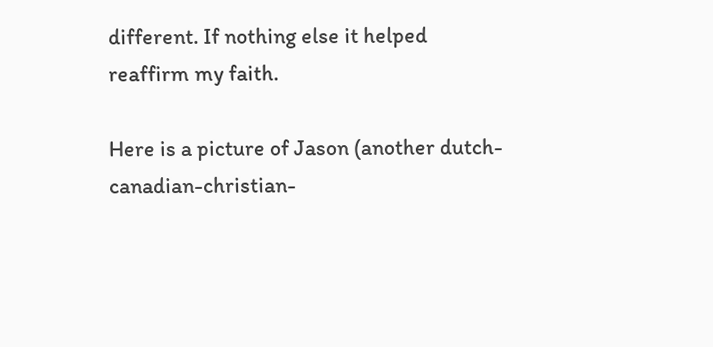different. If nothing else it helped reaffirm my faith.

Here is a picture of Jason (another dutch-canadian-christian-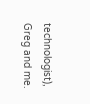technologist), Greg and me.